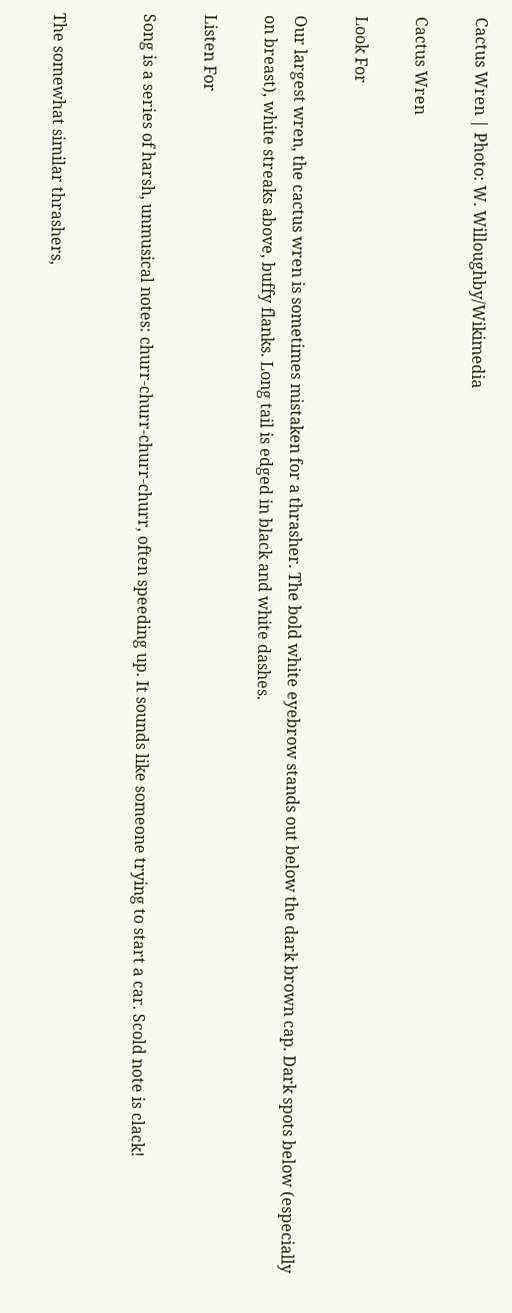Cactus Wren | Photo: W. Willoughby/Wikimedia

Cactus Wren

Look For

Our largest wren, the cactus wren is sometimes mistaken for a thrasher. The bold white eyebrow stands out below the dark brown cap. Dark spots below (especially on breast), white streaks above, buffy flanks. Long tail is edged in black and white dashes.

Listen For

Song is a series of harsh, unmusical notes: churr-churr-churr-churr, often speeding up. It sounds like someone trying to start a car. Scold note is clack!


The somewhat similar thrashers,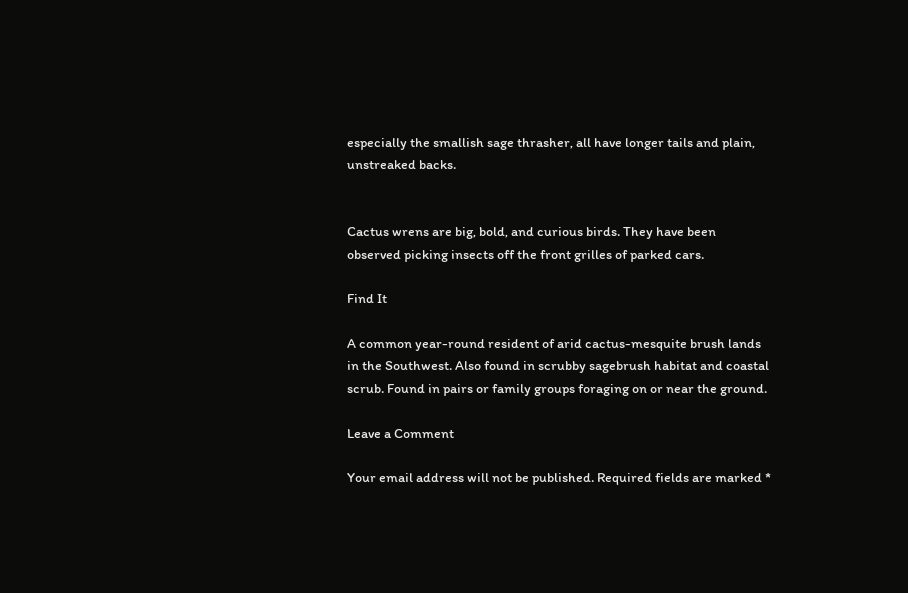especially the smallish sage thrasher, all have longer tails and plain, unstreaked backs.


Cactus wrens are big, bold, and curious birds. They have been observed picking insects off the front grilles of parked cars.

Find It

A common year-round resident of arid cactus-mesquite brush lands in the Southwest. Also found in scrubby sagebrush habitat and coastal scrub. Found in pairs or family groups foraging on or near the ground.

Leave a Comment

Your email address will not be published. Required fields are marked *